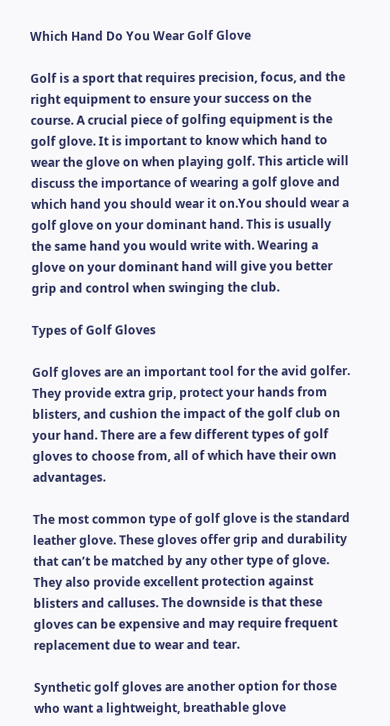Which Hand Do You Wear Golf Glove

Golf is a sport that requires precision, focus, and the right equipment to ensure your success on the course. A crucial piece of golfing equipment is the golf glove. It is important to know which hand to wear the glove on when playing golf. This article will discuss the importance of wearing a golf glove and which hand you should wear it on.You should wear a golf glove on your dominant hand. This is usually the same hand you would write with. Wearing a glove on your dominant hand will give you better grip and control when swinging the club.

Types of Golf Gloves

Golf gloves are an important tool for the avid golfer. They provide extra grip, protect your hands from blisters, and cushion the impact of the golf club on your hand. There are a few different types of golf gloves to choose from, all of which have their own advantages.

The most common type of golf glove is the standard leather glove. These gloves offer grip and durability that can’t be matched by any other type of glove. They also provide excellent protection against blisters and calluses. The downside is that these gloves can be expensive and may require frequent replacement due to wear and tear.

Synthetic golf gloves are another option for those who want a lightweight, breathable glove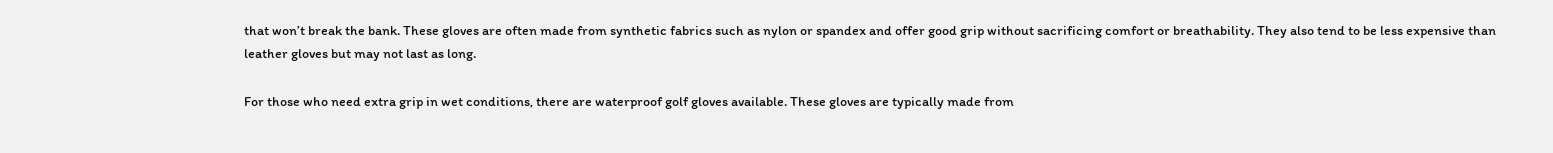that won’t break the bank. These gloves are often made from synthetic fabrics such as nylon or spandex and offer good grip without sacrificing comfort or breathability. They also tend to be less expensive than leather gloves but may not last as long.

For those who need extra grip in wet conditions, there are waterproof golf gloves available. These gloves are typically made from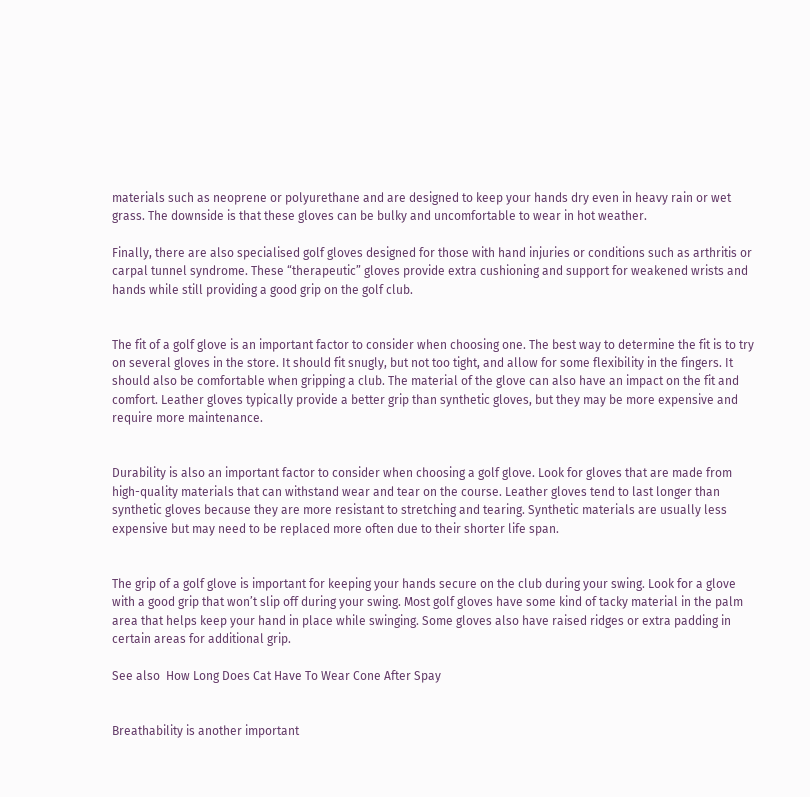materials such as neoprene or polyurethane and are designed to keep your hands dry even in heavy rain or wet grass. The downside is that these gloves can be bulky and uncomfortable to wear in hot weather.

Finally, there are also specialised golf gloves designed for those with hand injuries or conditions such as arthritis or carpal tunnel syndrome. These “therapeutic” gloves provide extra cushioning and support for weakened wrists and hands while still providing a good grip on the golf club.


The fit of a golf glove is an important factor to consider when choosing one. The best way to determine the fit is to try on several gloves in the store. It should fit snugly, but not too tight, and allow for some flexibility in the fingers. It should also be comfortable when gripping a club. The material of the glove can also have an impact on the fit and comfort. Leather gloves typically provide a better grip than synthetic gloves, but they may be more expensive and require more maintenance.


Durability is also an important factor to consider when choosing a golf glove. Look for gloves that are made from high-quality materials that can withstand wear and tear on the course. Leather gloves tend to last longer than synthetic gloves because they are more resistant to stretching and tearing. Synthetic materials are usually less expensive but may need to be replaced more often due to their shorter life span.


The grip of a golf glove is important for keeping your hands secure on the club during your swing. Look for a glove with a good grip that won’t slip off during your swing. Most golf gloves have some kind of tacky material in the palm area that helps keep your hand in place while swinging. Some gloves also have raised ridges or extra padding in certain areas for additional grip.

See also  How Long Does Cat Have To Wear Cone After Spay


Breathability is another important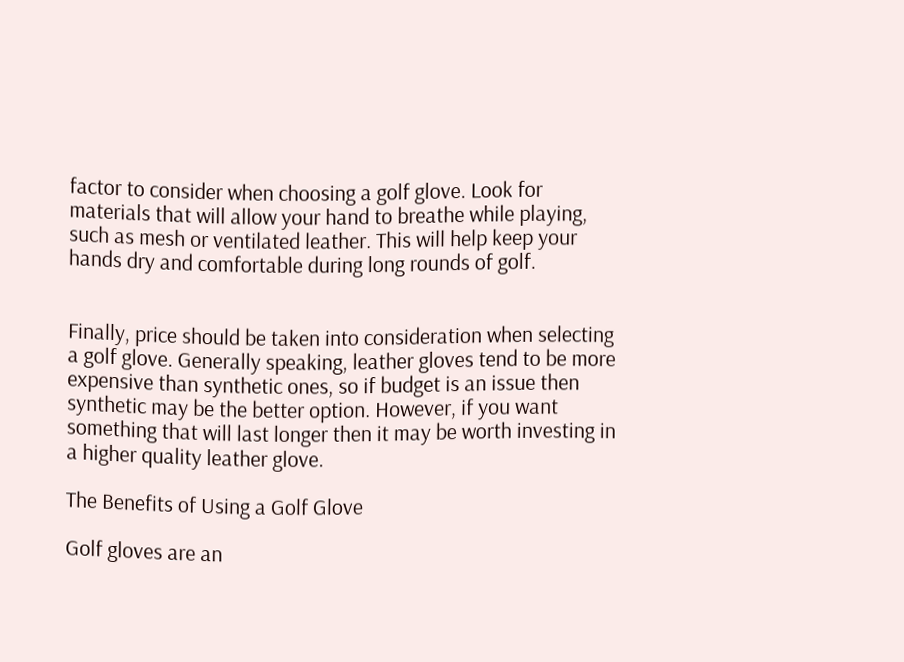factor to consider when choosing a golf glove. Look for materials that will allow your hand to breathe while playing, such as mesh or ventilated leather. This will help keep your hands dry and comfortable during long rounds of golf.


Finally, price should be taken into consideration when selecting a golf glove. Generally speaking, leather gloves tend to be more expensive than synthetic ones, so if budget is an issue then synthetic may be the better option. However, if you want something that will last longer then it may be worth investing in a higher quality leather glove.

The Benefits of Using a Golf Glove

Golf gloves are an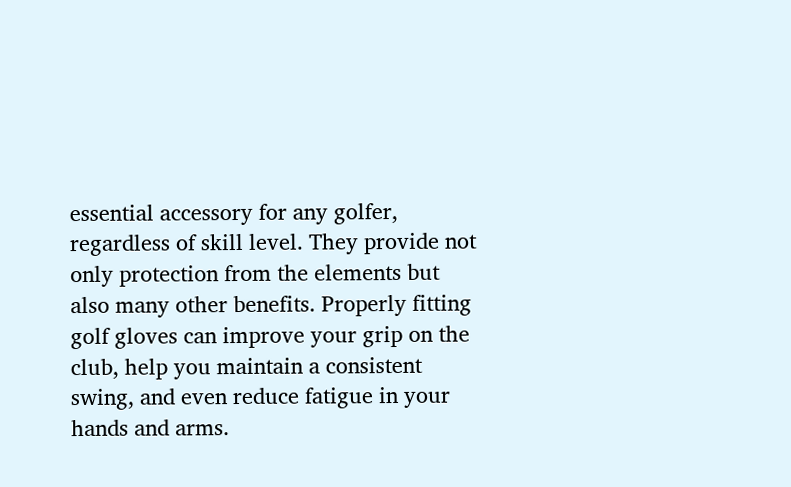essential accessory for any golfer, regardless of skill level. They provide not only protection from the elements but also many other benefits. Properly fitting golf gloves can improve your grip on the club, help you maintain a consistent swing, and even reduce fatigue in your hands and arms.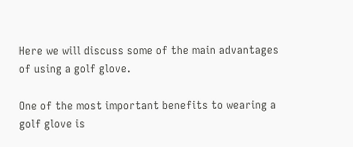Here we will discuss some of the main advantages of using a golf glove.

One of the most important benefits to wearing a golf glove is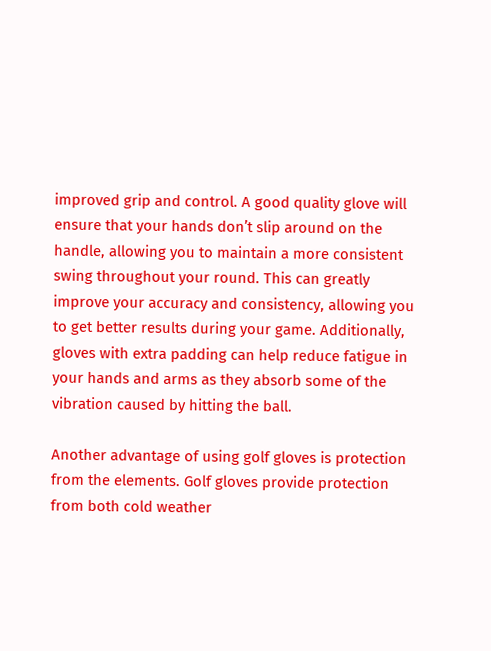improved grip and control. A good quality glove will ensure that your hands don’t slip around on the handle, allowing you to maintain a more consistent swing throughout your round. This can greatly improve your accuracy and consistency, allowing you to get better results during your game. Additionally, gloves with extra padding can help reduce fatigue in your hands and arms as they absorb some of the vibration caused by hitting the ball.

Another advantage of using golf gloves is protection from the elements. Golf gloves provide protection from both cold weather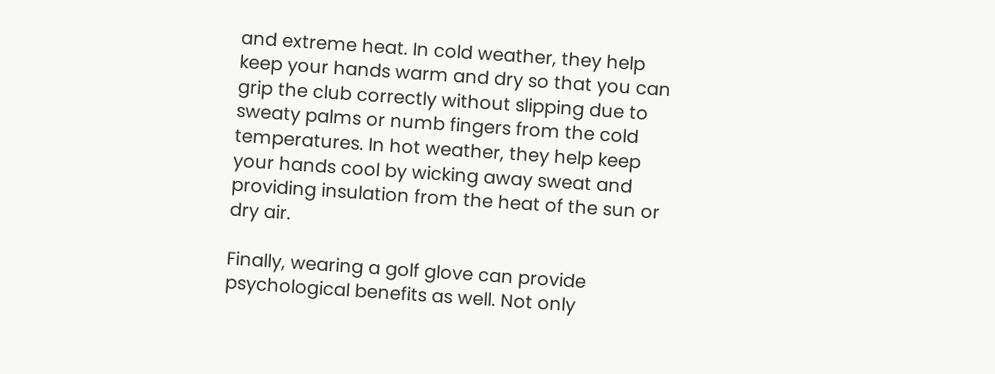and extreme heat. In cold weather, they help keep your hands warm and dry so that you can grip the club correctly without slipping due to sweaty palms or numb fingers from the cold temperatures. In hot weather, they help keep your hands cool by wicking away sweat and providing insulation from the heat of the sun or dry air.

Finally, wearing a golf glove can provide psychological benefits as well. Not only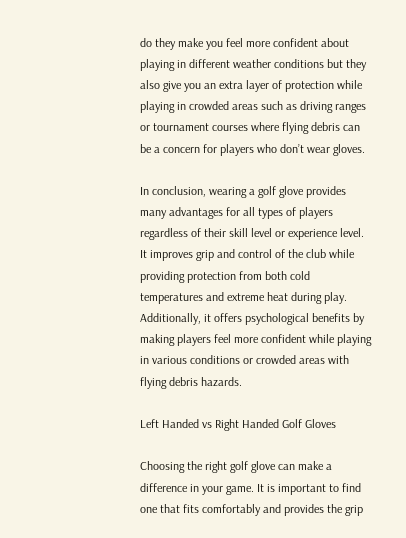do they make you feel more confident about playing in different weather conditions but they also give you an extra layer of protection while playing in crowded areas such as driving ranges or tournament courses where flying debris can be a concern for players who don’t wear gloves.

In conclusion, wearing a golf glove provides many advantages for all types of players regardless of their skill level or experience level. It improves grip and control of the club while providing protection from both cold temperatures and extreme heat during play. Additionally, it offers psychological benefits by making players feel more confident while playing in various conditions or crowded areas with flying debris hazards.

Left Handed vs Right Handed Golf Gloves

Choosing the right golf glove can make a difference in your game. It is important to find one that fits comfortably and provides the grip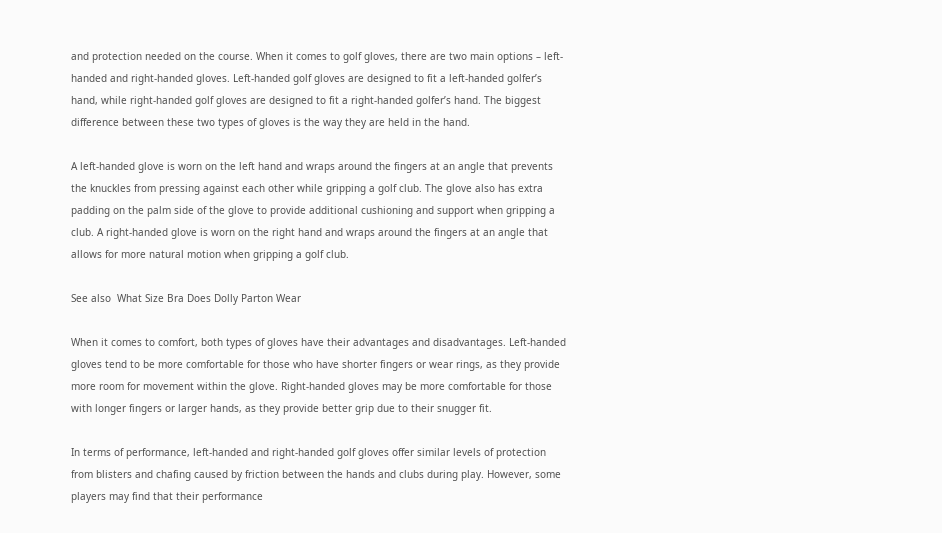and protection needed on the course. When it comes to golf gloves, there are two main options – left-handed and right-handed gloves. Left-handed golf gloves are designed to fit a left-handed golfer’s hand, while right-handed golf gloves are designed to fit a right-handed golfer’s hand. The biggest difference between these two types of gloves is the way they are held in the hand.

A left-handed glove is worn on the left hand and wraps around the fingers at an angle that prevents the knuckles from pressing against each other while gripping a golf club. The glove also has extra padding on the palm side of the glove to provide additional cushioning and support when gripping a club. A right-handed glove is worn on the right hand and wraps around the fingers at an angle that allows for more natural motion when gripping a golf club.

See also  What Size Bra Does Dolly Parton Wear

When it comes to comfort, both types of gloves have their advantages and disadvantages. Left-handed gloves tend to be more comfortable for those who have shorter fingers or wear rings, as they provide more room for movement within the glove. Right-handed gloves may be more comfortable for those with longer fingers or larger hands, as they provide better grip due to their snugger fit.

In terms of performance, left-handed and right-handed golf gloves offer similar levels of protection from blisters and chafing caused by friction between the hands and clubs during play. However, some players may find that their performance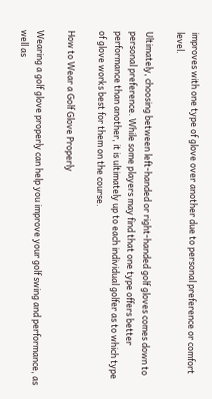improves with one type of glove over another due to personal preference or comfort level.

Ultimately, choosing between left-handed or right-handed golf gloves comes down to personal preference. While some players may find that one type offers better performance than another, it is ultimately up to each individual golfer as to which type of glove works best for them on the course.

How to Wear a Golf Glove Properly

Wearing a golf glove properly can help you improve your golf swing and performance, as well as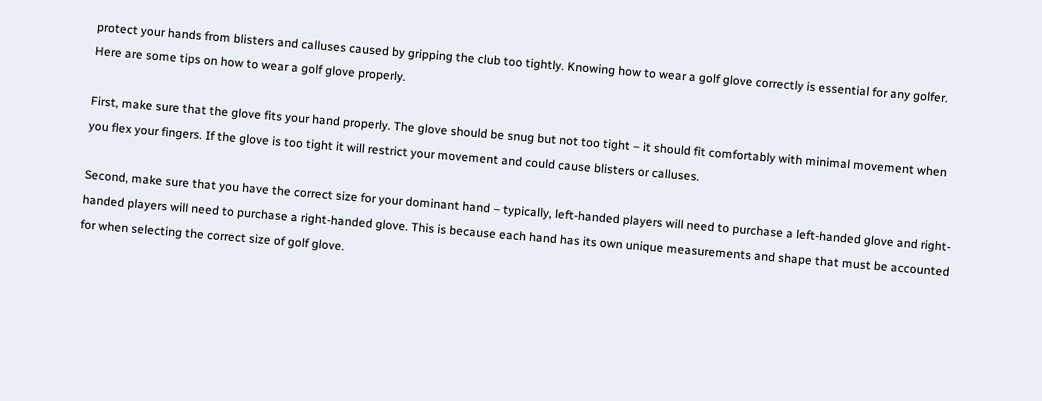protect your hands from blisters and calluses caused by gripping the club too tightly. Knowing how to wear a golf glove correctly is essential for any golfer. Here are some tips on how to wear a golf glove properly.

First, make sure that the glove fits your hand properly. The glove should be snug but not too tight – it should fit comfortably with minimal movement when you flex your fingers. If the glove is too tight it will restrict your movement and could cause blisters or calluses.

Second, make sure that you have the correct size for your dominant hand – typically, left-handed players will need to purchase a left-handed glove and right-handed players will need to purchase a right-handed glove. This is because each hand has its own unique measurements and shape that must be accounted for when selecting the correct size of golf glove.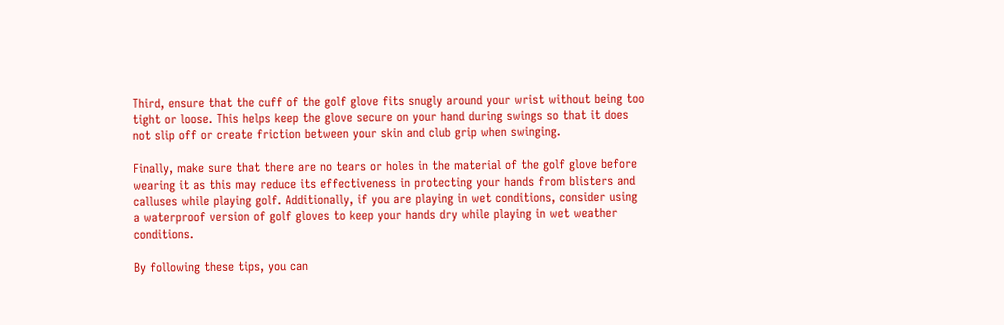Third, ensure that the cuff of the golf glove fits snugly around your wrist without being too tight or loose. This helps keep the glove secure on your hand during swings so that it does not slip off or create friction between your skin and club grip when swinging.

Finally, make sure that there are no tears or holes in the material of the golf glove before wearing it as this may reduce its effectiveness in protecting your hands from blisters and calluses while playing golf. Additionally, if you are playing in wet conditions, consider using a waterproof version of golf gloves to keep your hands dry while playing in wet weather conditions.

By following these tips, you can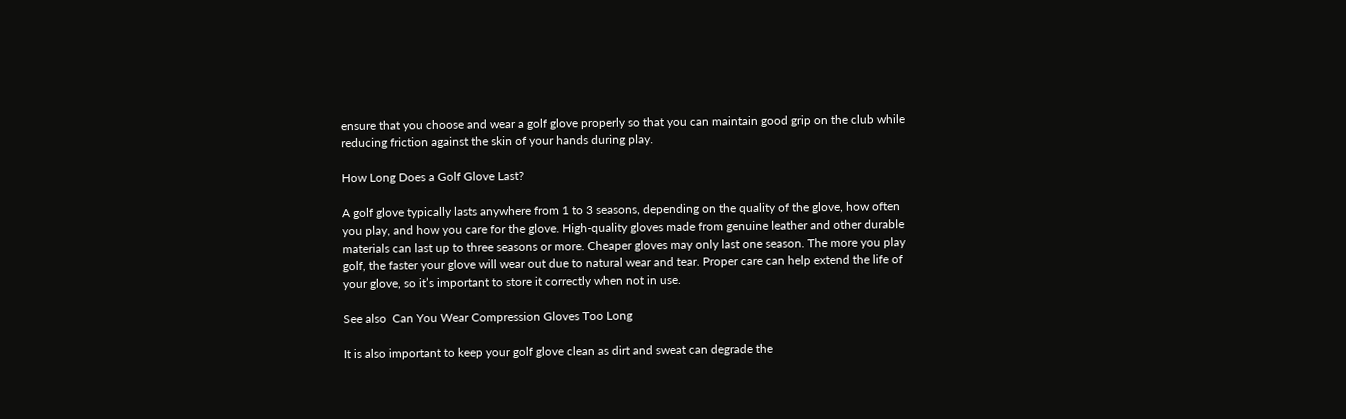ensure that you choose and wear a golf glove properly so that you can maintain good grip on the club while reducing friction against the skin of your hands during play.

How Long Does a Golf Glove Last?

A golf glove typically lasts anywhere from 1 to 3 seasons, depending on the quality of the glove, how often you play, and how you care for the glove. High-quality gloves made from genuine leather and other durable materials can last up to three seasons or more. Cheaper gloves may only last one season. The more you play golf, the faster your glove will wear out due to natural wear and tear. Proper care can help extend the life of your glove, so it’s important to store it correctly when not in use.

See also  Can You Wear Compression Gloves Too Long

It is also important to keep your golf glove clean as dirt and sweat can degrade the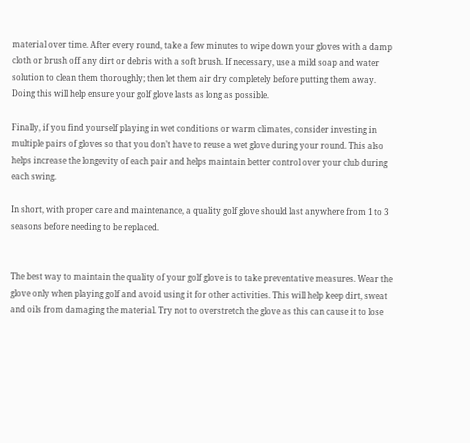material over time. After every round, take a few minutes to wipe down your gloves with a damp cloth or brush off any dirt or debris with a soft brush. If necessary, use a mild soap and water solution to clean them thoroughly; then let them air dry completely before putting them away. Doing this will help ensure your golf glove lasts as long as possible.

Finally, if you find yourself playing in wet conditions or warm climates, consider investing in multiple pairs of gloves so that you don’t have to reuse a wet glove during your round. This also helps increase the longevity of each pair and helps maintain better control over your club during each swing.

In short, with proper care and maintenance, a quality golf glove should last anywhere from 1 to 3 seasons before needing to be replaced.


The best way to maintain the quality of your golf glove is to take preventative measures. Wear the glove only when playing golf and avoid using it for other activities. This will help keep dirt, sweat and oils from damaging the material. Try not to overstretch the glove as this can cause it to lose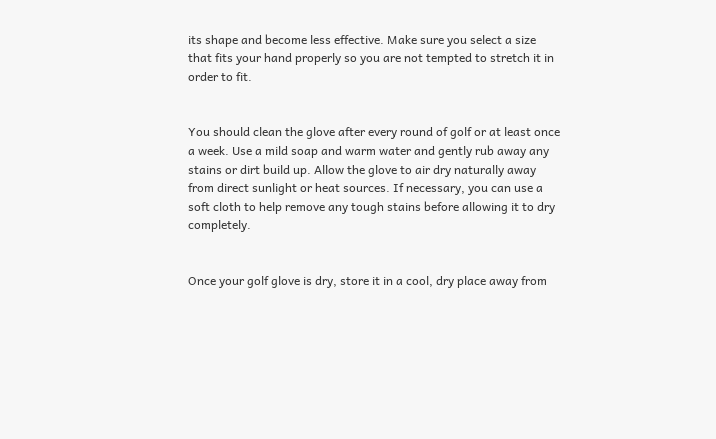its shape and become less effective. Make sure you select a size that fits your hand properly so you are not tempted to stretch it in order to fit.


You should clean the glove after every round of golf or at least once a week. Use a mild soap and warm water and gently rub away any stains or dirt build up. Allow the glove to air dry naturally away from direct sunlight or heat sources. If necessary, you can use a soft cloth to help remove any tough stains before allowing it to dry completely.


Once your golf glove is dry, store it in a cool, dry place away from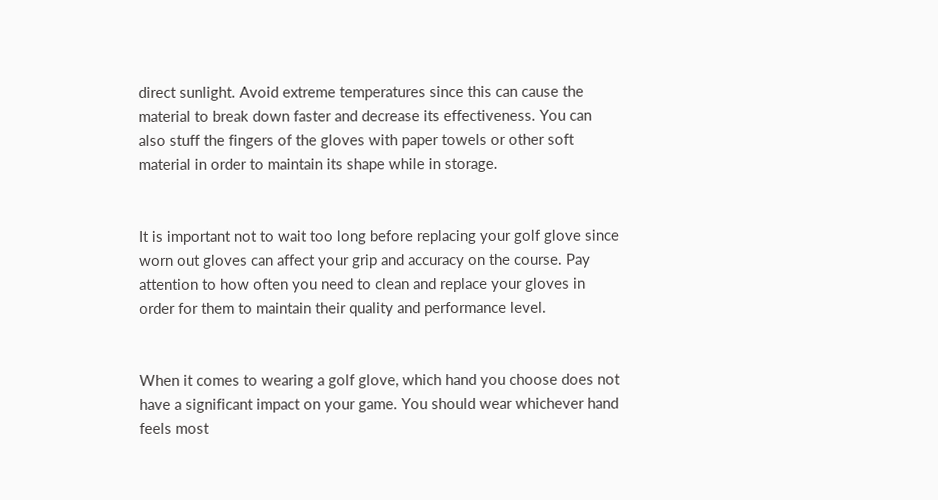direct sunlight. Avoid extreme temperatures since this can cause the material to break down faster and decrease its effectiveness. You can also stuff the fingers of the gloves with paper towels or other soft material in order to maintain its shape while in storage.


It is important not to wait too long before replacing your golf glove since worn out gloves can affect your grip and accuracy on the course. Pay attention to how often you need to clean and replace your gloves in order for them to maintain their quality and performance level.


When it comes to wearing a golf glove, which hand you choose does not have a significant impact on your game. You should wear whichever hand feels most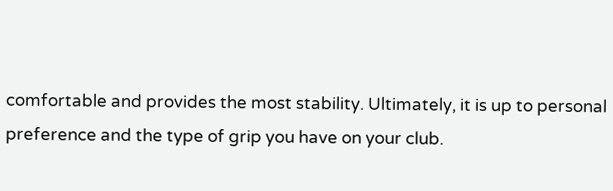comfortable and provides the most stability. Ultimately, it is up to personal preference and the type of grip you have on your club.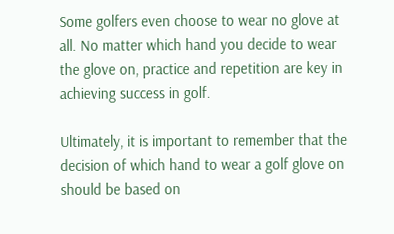Some golfers even choose to wear no glove at all. No matter which hand you decide to wear the glove on, practice and repetition are key in achieving success in golf.

Ultimately, it is important to remember that the decision of which hand to wear a golf glove on should be based on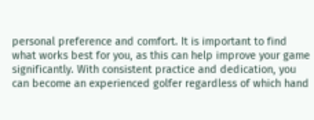personal preference and comfort. It is important to find what works best for you, as this can help improve your game significantly. With consistent practice and dedication, you can become an experienced golfer regardless of which hand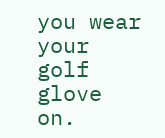you wear your golf glove on.